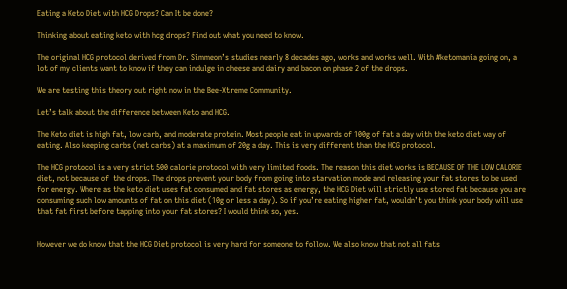Eating a Keto Diet with HCG Drops? Can It be done?

Thinking about eating keto with hcg drops? Find out what you need to know.

The original HCG protocol derived from Dr. Simmeon’s studies nearly 8 decades ago, works and works well. With #ketomania going on, a lot of my clients want to know if they can indulge in cheese and dairy and bacon on phase 2 of the drops.

We are testing this theory out right now in the Bee-Xtreme Community.

Let’s talk about the difference between Keto and HCG.

The Keto diet is high fat, low carb, and moderate protein. Most people eat in upwards of 100g of fat a day with the keto diet way of eating. Also keeping carbs (net carbs) at a maximum of 20g a day. This is very different than the HCG protocol.

The HCG protocol is a very strict 500 calorie protocol with very limited foods. The reason this diet works is BECAUSE OF THE LOW CALORIE diet, not because of  the drops. The drops prevent your body from going into starvation mode and releasing your fat stores to be used for energy. Where as the keto diet uses fat consumed and fat stores as energy, the HCG Diet will strictly use stored fat because you are consuming such low amounts of fat on this diet (10g or less a day). So if you’re eating higher fat, wouldn’t you think your body will use that fat first before tapping into your fat stores? I would think so, yes.


However we do know that the HCG Diet protocol is very hard for someone to follow. We also know that not all fats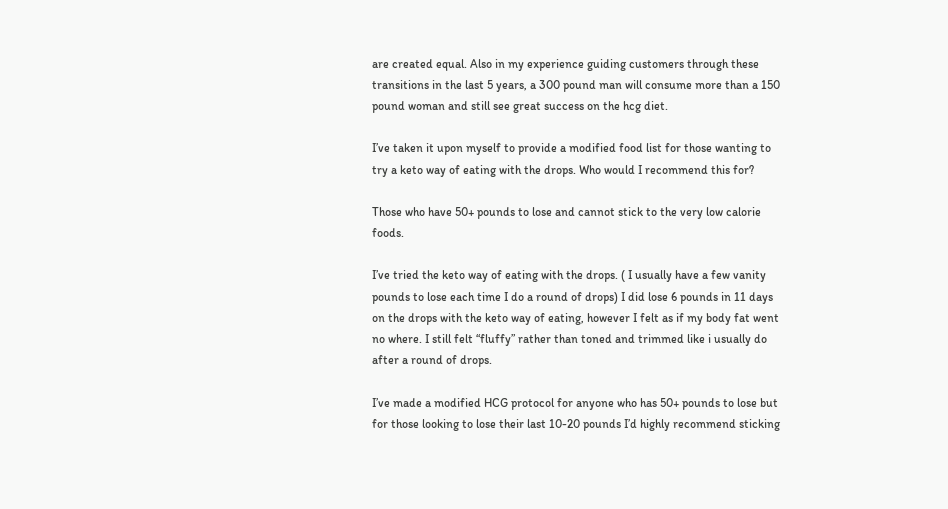are created equal. Also in my experience guiding customers through these transitions in the last 5 years, a 300 pound man will consume more than a 150 pound woman and still see great success on the hcg diet.

I’ve taken it upon myself to provide a modified food list for those wanting to try a keto way of eating with the drops. Who would I recommend this for?

Those who have 50+ pounds to lose and cannot stick to the very low calorie foods.

I’ve tried the keto way of eating with the drops. ( I usually have a few vanity pounds to lose each time I do a round of drops) I did lose 6 pounds in 11 days on the drops with the keto way of eating, however I felt as if my body fat went no where. I still felt “fluffy” rather than toned and trimmed like i usually do after a round of drops.

I’ve made a modified HCG protocol for anyone who has 50+ pounds to lose but for those looking to lose their last 10-20 pounds I’d highly recommend sticking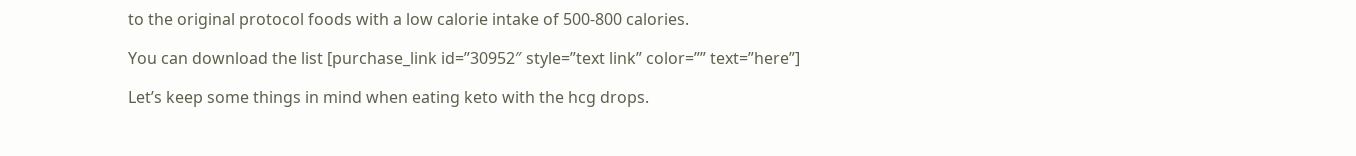to the original protocol foods with a low calorie intake of 500-800 calories.

You can download the list [purchase_link id=”30952″ style=”text link” color=”” text=”here”]

Let’s keep some things in mind when eating keto with the hcg drops.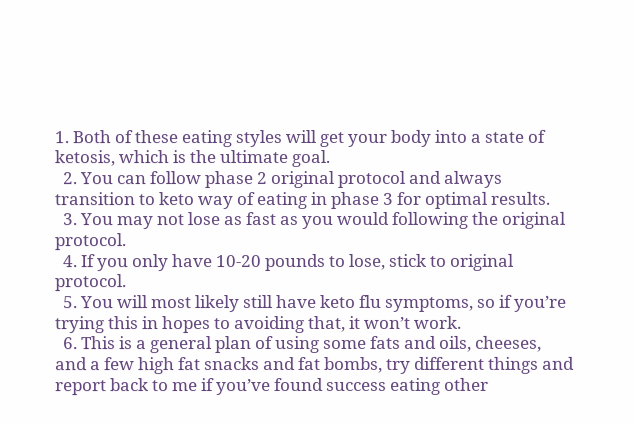1. Both of these eating styles will get your body into a state of ketosis, which is the ultimate goal.
  2. You can follow phase 2 original protocol and always transition to keto way of eating in phase 3 for optimal results.
  3. You may not lose as fast as you would following the original protocol.
  4. If you only have 10-20 pounds to lose, stick to original protocol.
  5. You will most likely still have keto flu symptoms, so if you’re trying this in hopes to avoiding that, it won’t work.
  6. This is a general plan of using some fats and oils, cheeses, and a few high fat snacks and fat bombs, try different things and report back to me if you’ve found success eating other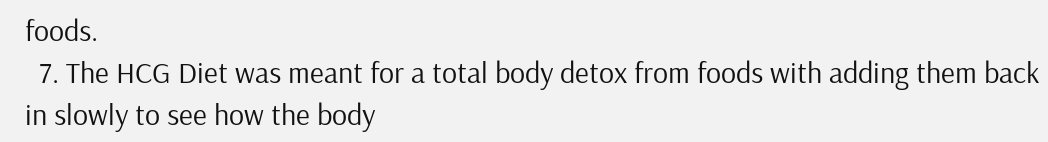foods.
  7. The HCG Diet was meant for a total body detox from foods with adding them back in slowly to see how the body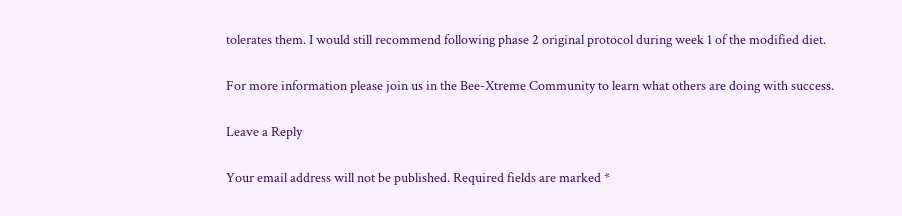tolerates them. I would still recommend following phase 2 original protocol during week 1 of the modified diet.

For more information please join us in the Bee-Xtreme Community to learn what others are doing with success.

Leave a Reply

Your email address will not be published. Required fields are marked *